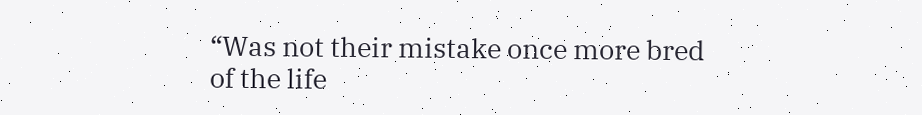“Was not their mistake once more bred of the life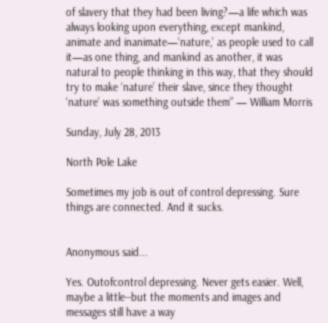of slavery that they had been living?—a life which was always looking upon everything, except mankind, animate and inanimate—‘nature,’ as people used to call it—as one thing, and mankind as another, it was natural to people thinking in this way, that they should try to make ‘nature’ their slave, since they thought ‘nature’ was something outside them” — William Morris

Sunday, July 28, 2013

North Pole Lake

Sometimes my job is out of control depressing. Sure things are connected. And it sucks.


Anonymous said...

Yes. Outofcontrol depressing. Never gets easier. Well, maybe a little--but the moments and images and messages still have a way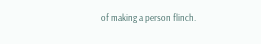of making a person flinch.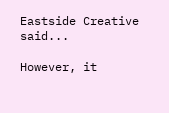Eastside Creative said...

However, it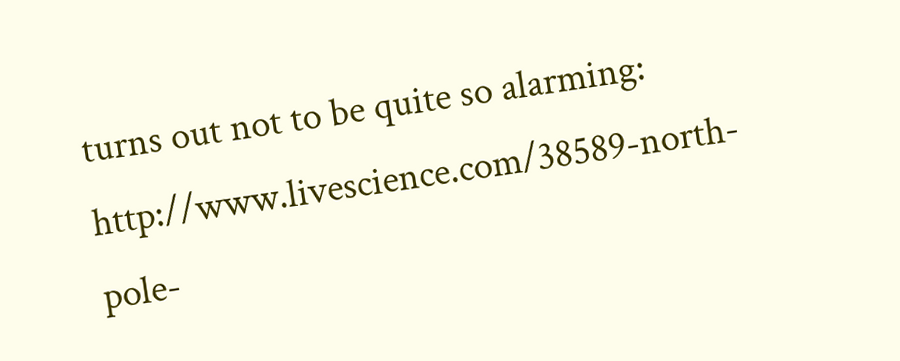turns out not to be quite so alarming: http://www.livescience.com/38589-north-pole-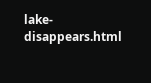lake-disappears.html